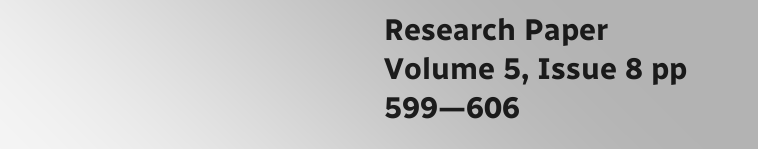Research Paper Volume 5, Issue 8 pp 599—606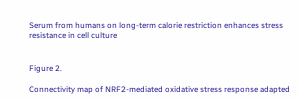Serum from humans on long-term calorie restriction enhances stress resistance in cell culture


Figure 2.

Connectivity map of NRF2-mediated oxidative stress response adapted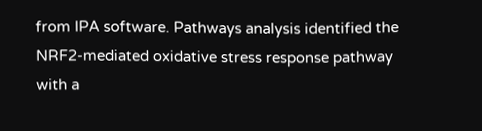from IPA software. Pathways analysis identified the NRF2-mediated oxidative stress response pathway with a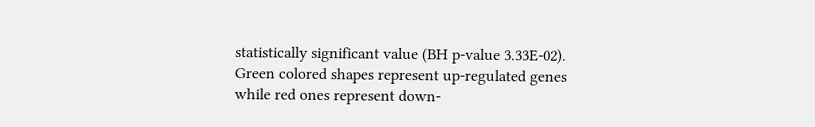statistically significant value (BH p-value 3.33E-02). Green colored shapes represent up-regulated genes while red ones represent down-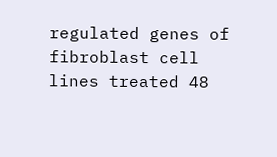regulated genes of fibroblast cell lines treated 48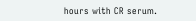hours with CR serum.